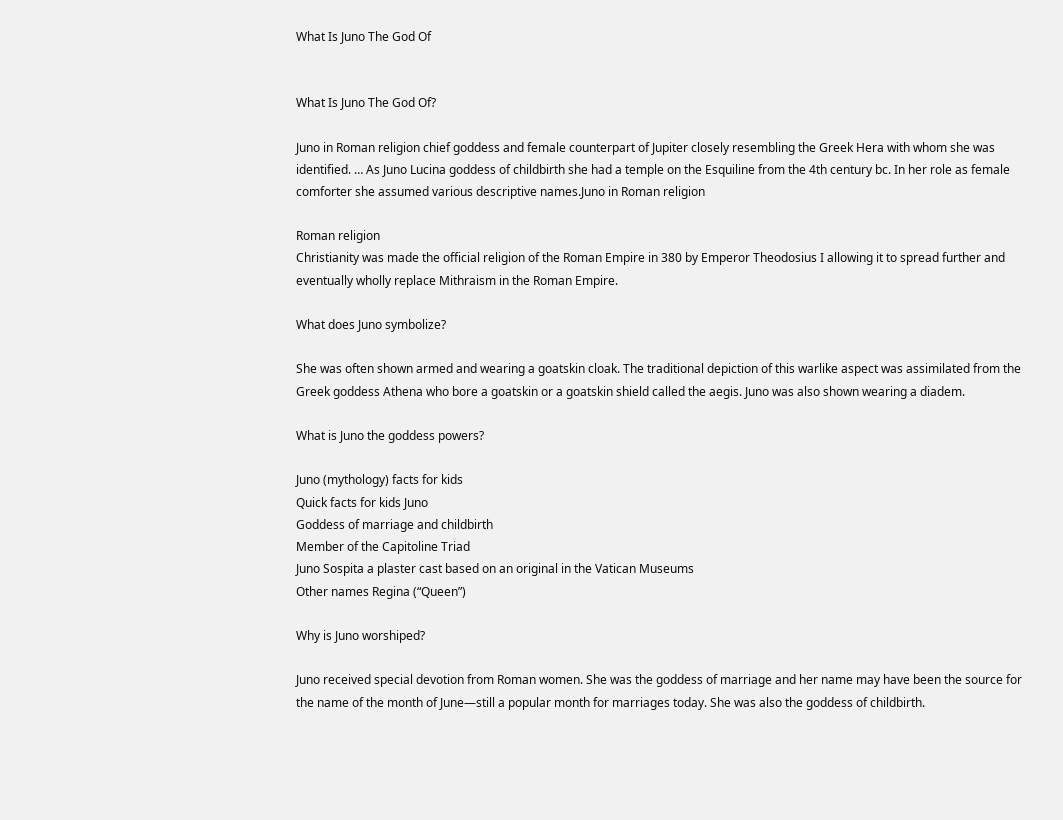What Is Juno The God Of


What Is Juno The God Of?

Juno in Roman religion chief goddess and female counterpart of Jupiter closely resembling the Greek Hera with whom she was identified. … As Juno Lucina goddess of childbirth she had a temple on the Esquiline from the 4th century bc. In her role as female comforter she assumed various descriptive names.Juno in Roman religion

Roman religion
Christianity was made the official religion of the Roman Empire in 380 by Emperor Theodosius I allowing it to spread further and eventually wholly replace Mithraism in the Roman Empire.

What does Juno symbolize?

She was often shown armed and wearing a goatskin cloak. The traditional depiction of this warlike aspect was assimilated from the Greek goddess Athena who bore a goatskin or a goatskin shield called the aegis. Juno was also shown wearing a diadem.

What is Juno the goddess powers?

Juno (mythology) facts for kids
Quick facts for kids Juno
Goddess of marriage and childbirth
Member of the Capitoline Triad
Juno Sospita a plaster cast based on an original in the Vatican Museums
Other names Regina (“Queen”)

Why is Juno worshiped?

Juno received special devotion from Roman women. She was the goddess of marriage and her name may have been the source for the name of the month of June—still a popular month for marriages today. She was also the goddess of childbirth.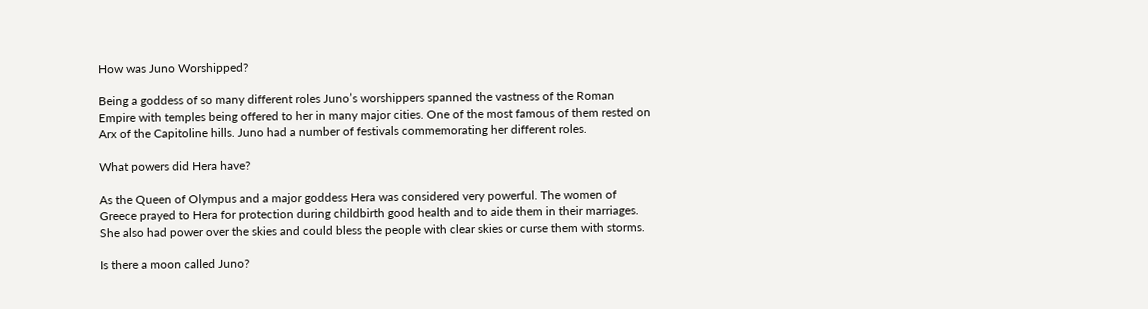How was Juno Worshipped?

Being a goddess of so many different roles Juno’s worshippers spanned the vastness of the Roman Empire with temples being offered to her in many major cities. One of the most famous of them rested on Arx of the Capitoline hills. Juno had a number of festivals commemorating her different roles.

What powers did Hera have?

As the Queen of Olympus and a major goddess Hera was considered very powerful. The women of Greece prayed to Hera for protection during childbirth good health and to aide them in their marriages. She also had power over the skies and could bless the people with clear skies or curse them with storms.

Is there a moon called Juno?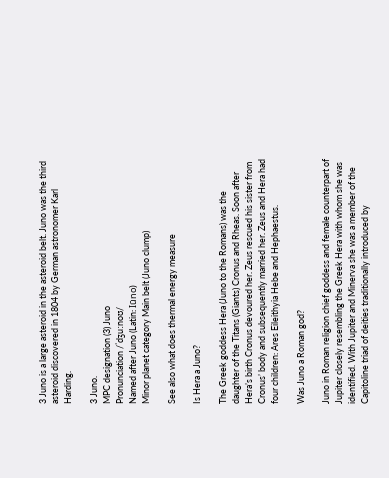3 Juno is a large asteroid in the asteroid belt. Juno was the third asteroid discovered in 1804 by German astronomer Karl Harding.

3 Juno.
MPC designation (3) Juno
Pronunciation /ˈdʒuːnoʊ/
Named after Juno (Latin: Iūno)
Minor planet category Main belt (Juno clump)

See also what does thermal energy measure

Is Hera a Juno?

The Greek goddess Hera (Juno to the Romans) was the daughter of the Titans (Giants) Cronus and Rheas. Soon after Hera’s birth Cronus devoured her. Zeus rescued his sister from Cronus’ body and subsequently married her. Zeus and Hera had four children: Ares Eileithyia Hebe and Hephaestus.

Was Juno a Roman god?

Juno in Roman religion chief goddess and female counterpart of Jupiter closely resembling the Greek Hera with whom she was identified. With Jupiter and Minerva she was a member of the Capitoline triad of deities traditionally introduced by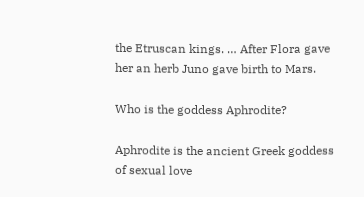the Etruscan kings. … After Flora gave her an herb Juno gave birth to Mars.

Who is the goddess Aphrodite?

Aphrodite is the ancient Greek goddess of sexual love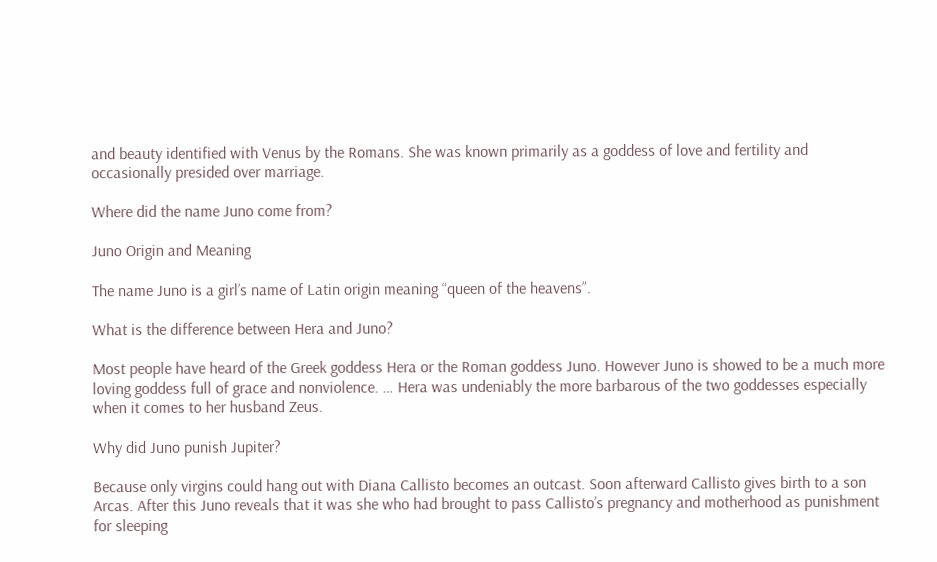and beauty identified with Venus by the Romans. She was known primarily as a goddess of love and fertility and occasionally presided over marriage.

Where did the name Juno come from?

Juno Origin and Meaning

The name Juno is a girl’s name of Latin origin meaning “queen of the heavens”.

What is the difference between Hera and Juno?

Most people have heard of the Greek goddess Hera or the Roman goddess Juno. However Juno is showed to be a much more loving goddess full of grace and nonviolence. … Hera was undeniably the more barbarous of the two goddesses especially when it comes to her husband Zeus.

Why did Juno punish Jupiter?

Because only virgins could hang out with Diana Callisto becomes an outcast. Soon afterward Callisto gives birth to a son Arcas. After this Juno reveals that it was she who had brought to pass Callisto’s pregnancy and motherhood as punishment for sleeping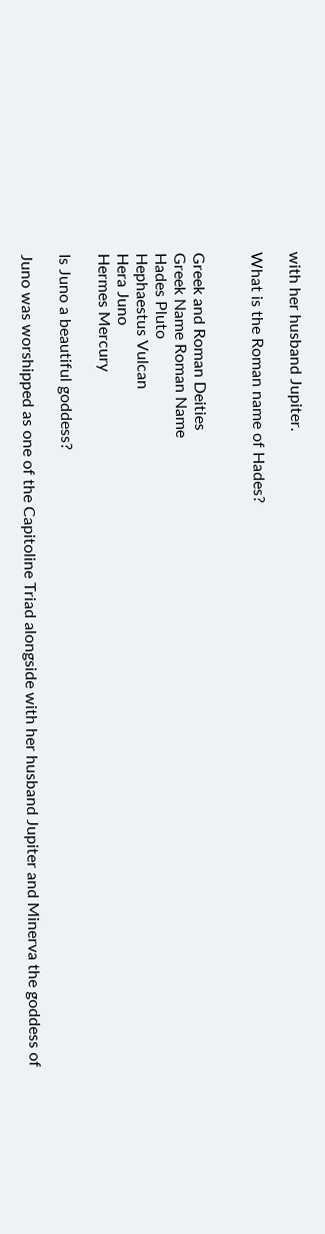with her husband Jupiter.

What is the Roman name of Hades?


Greek and Roman Deities
Greek Name Roman Name
Hades Pluto
Hephaestus Vulcan
Hera Juno
Hermes Mercury

Is Juno a beautiful goddess?

Juno was worshipped as one of the Capitoline Triad alongside with her husband Jupiter and Minerva the goddess of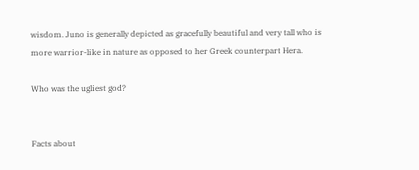wisdom. Juno is generally depicted as gracefully beautiful and very tall who is more warrior-like in nature as opposed to her Greek counterpart Hera.

Who was the ugliest god?


Facts about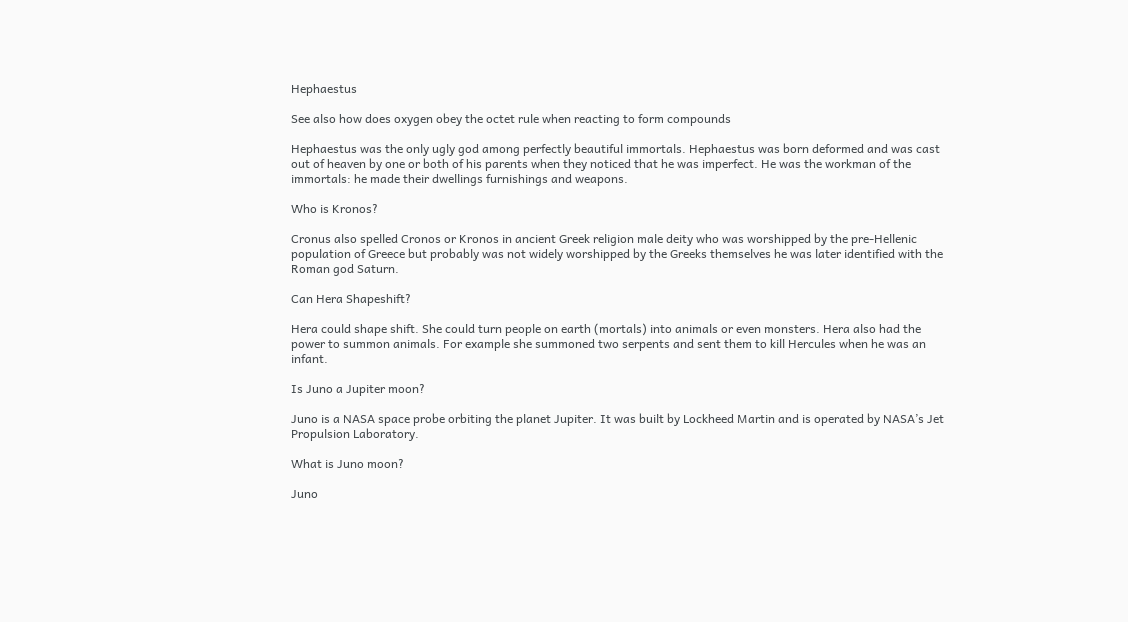Hephaestus

See also how does oxygen obey the octet rule when reacting to form compounds

Hephaestus was the only ugly god among perfectly beautiful immortals. Hephaestus was born deformed and was cast out of heaven by one or both of his parents when they noticed that he was imperfect. He was the workman of the immortals: he made their dwellings furnishings and weapons.

Who is Kronos?

Cronus also spelled Cronos or Kronos in ancient Greek religion male deity who was worshipped by the pre-Hellenic population of Greece but probably was not widely worshipped by the Greeks themselves he was later identified with the Roman god Saturn.

Can Hera Shapeshift?

Hera could shape shift. She could turn people on earth (mortals) into animals or even monsters. Hera also had the power to summon animals. For example she summoned two serpents and sent them to kill Hercules when he was an infant.

Is Juno a Jupiter moon?

Juno is a NASA space probe orbiting the planet Jupiter. It was built by Lockheed Martin and is operated by NASA’s Jet Propulsion Laboratory.

What is Juno moon?

Juno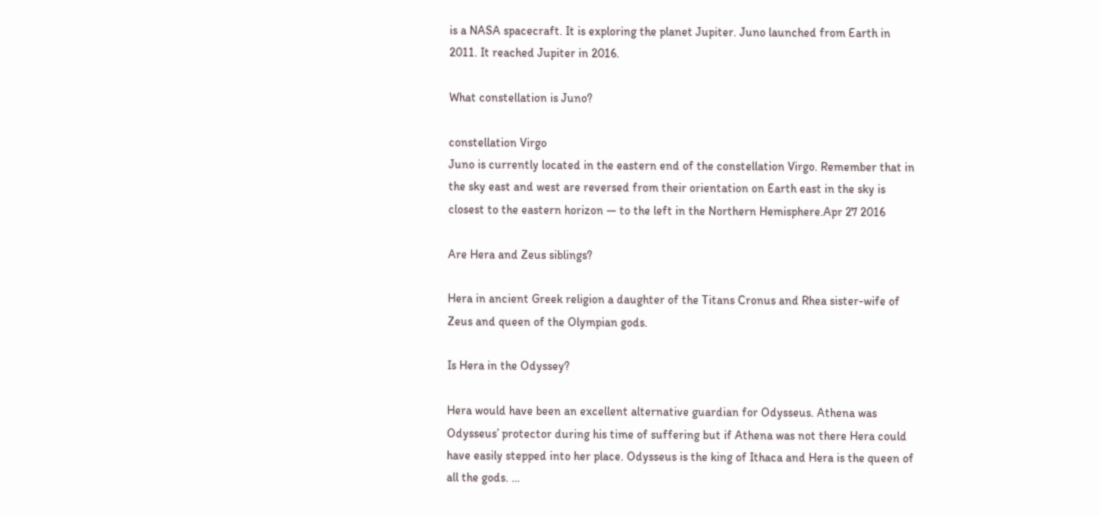is a NASA spacecraft. It is exploring the planet Jupiter. Juno launched from Earth in 2011. It reached Jupiter in 2016.

What constellation is Juno?

constellation Virgo
Juno is currently located in the eastern end of the constellation Virgo. Remember that in the sky east and west are reversed from their orientation on Earth east in the sky is closest to the eastern horizon — to the left in the Northern Hemisphere.Apr 27 2016

Are Hera and Zeus siblings?

Hera in ancient Greek religion a daughter of the Titans Cronus and Rhea sister-wife of Zeus and queen of the Olympian gods.

Is Hera in the Odyssey?

Hera would have been an excellent alternative guardian for Odysseus. Athena was Odysseus’ protector during his time of suffering but if Athena was not there Hera could have easily stepped into her place. Odysseus is the king of Ithaca and Hera is the queen of all the gods. …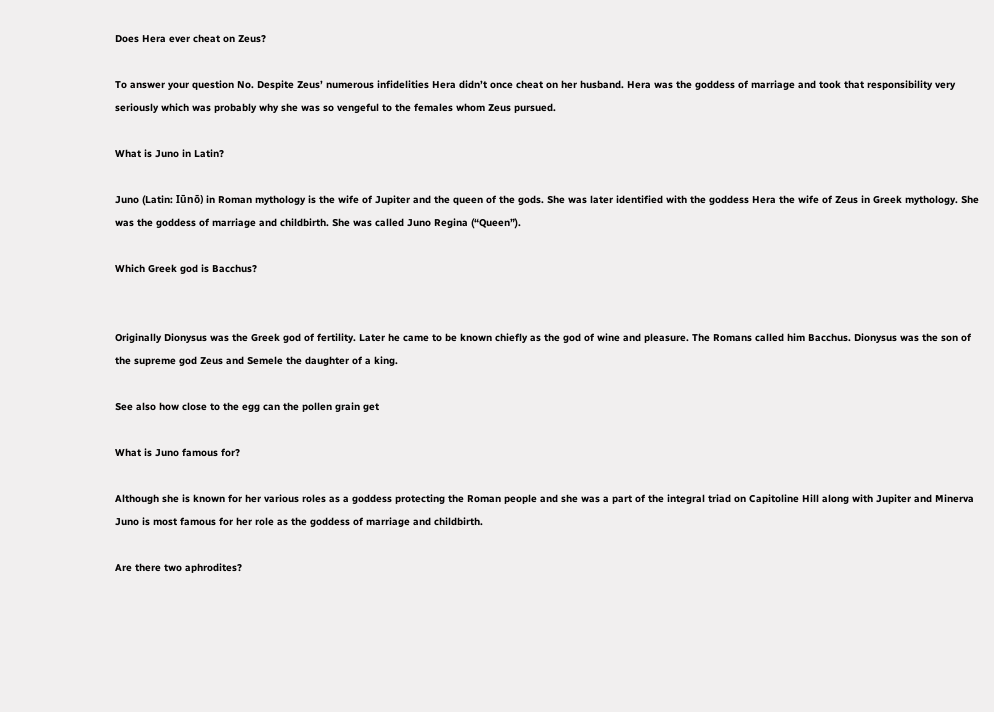Does Hera ever cheat on Zeus?

To answer your question No. Despite Zeus’ numerous infidelities Hera didn’t once cheat on her husband. Hera was the goddess of marriage and took that responsibility very seriously which was probably why she was so vengeful to the females whom Zeus pursued.

What is Juno in Latin?

Juno (Latin: Iūnō) in Roman mythology is the wife of Jupiter and the queen of the gods. She was later identified with the goddess Hera the wife of Zeus in Greek mythology. She was the goddess of marriage and childbirth. She was called Juno Regina (“Queen”).

Which Greek god is Bacchus?


Originally Dionysus was the Greek god of fertility. Later he came to be known chiefly as the god of wine and pleasure. The Romans called him Bacchus. Dionysus was the son of the supreme god Zeus and Semele the daughter of a king.

See also how close to the egg can the pollen grain get

What is Juno famous for?

Although she is known for her various roles as a goddess protecting the Roman people and she was a part of the integral triad on Capitoline Hill along with Jupiter and Minerva Juno is most famous for her role as the goddess of marriage and childbirth.

Are there two aphrodites?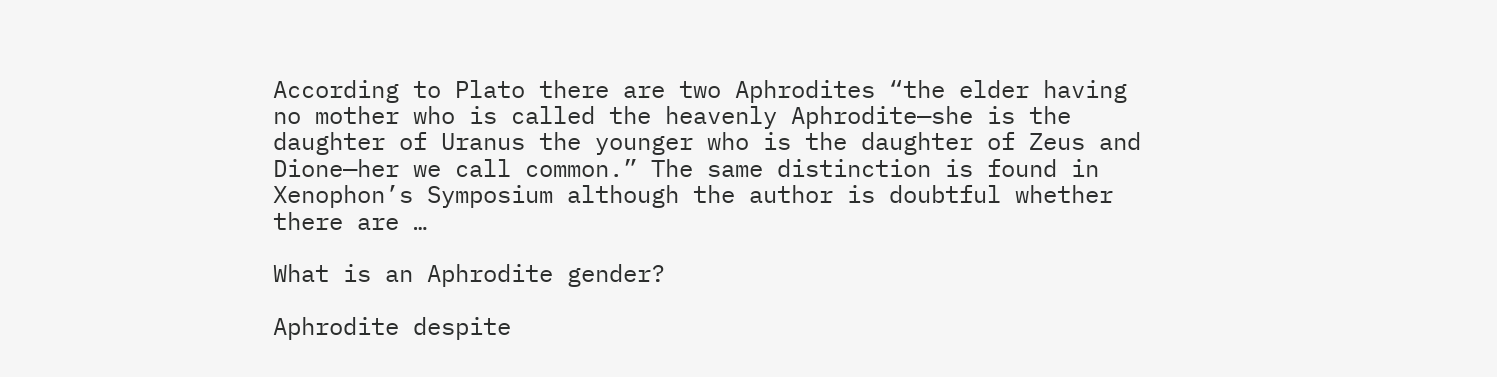According to Plato there are two Aphrodites “the elder having no mother who is called the heavenly Aphrodite—she is the daughter of Uranus the younger who is the daughter of Zeus and Dione—her we call common.” The same distinction is found in Xenophon’s Symposium although the author is doubtful whether there are …

What is an Aphrodite gender?

Aphrodite despite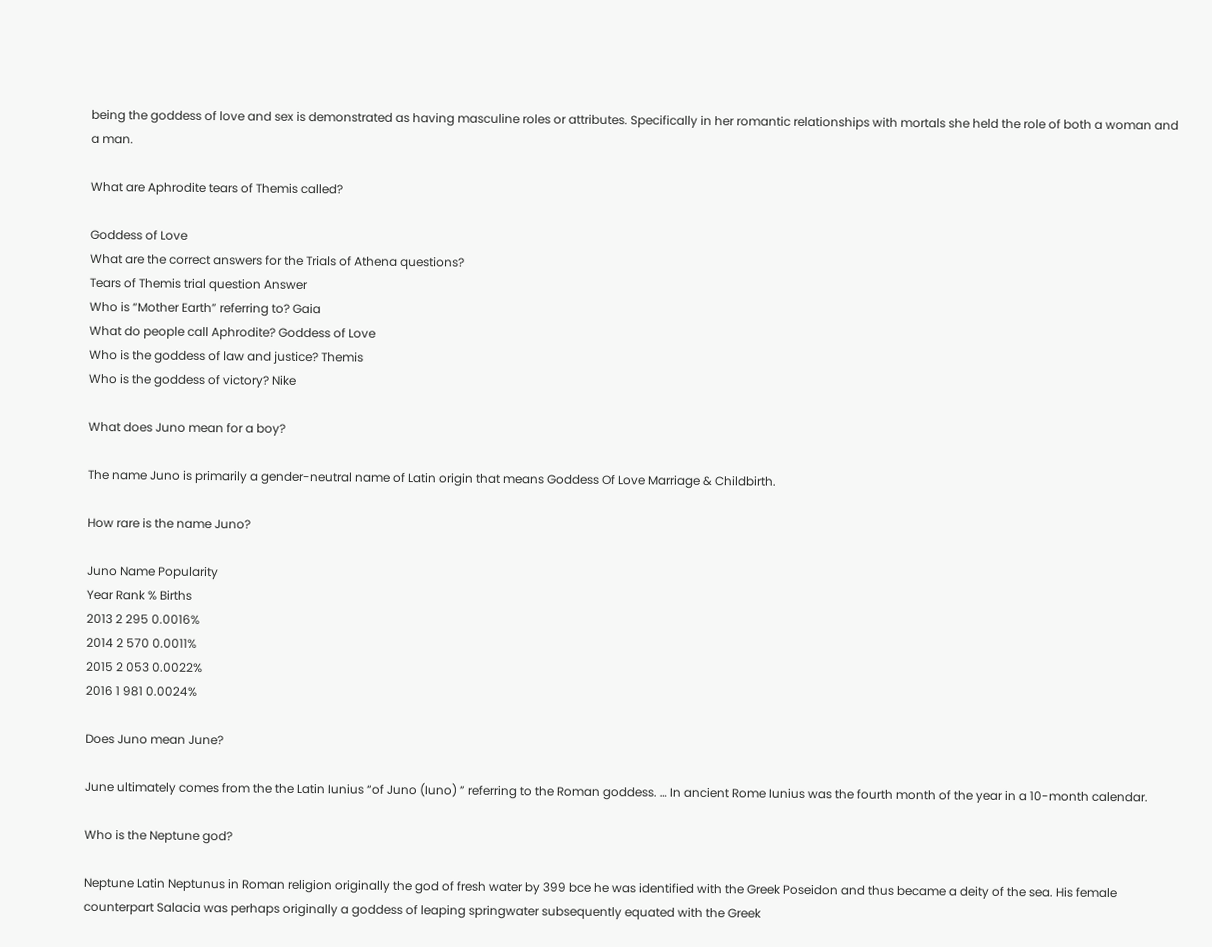being the goddess of love and sex is demonstrated as having masculine roles or attributes. Specifically in her romantic relationships with mortals she held the role of both a woman and a man.

What are Aphrodite tears of Themis called?

Goddess of Love
What are the correct answers for the Trials of Athena questions?
Tears of Themis trial question Answer
Who is “Mother Earth” referring to? Gaia
What do people call Aphrodite? Goddess of Love
Who is the goddess of law and justice? Themis
Who is the goddess of victory? Nike

What does Juno mean for a boy?

The name Juno is primarily a gender-neutral name of Latin origin that means Goddess Of Love Marriage & Childbirth.

How rare is the name Juno?

Juno Name Popularity
Year Rank % Births
2013 2 295 0.0016%
2014 2 570 0.0011%
2015 2 053 0.0022%
2016 1 981 0.0024%

Does Juno mean June?

June ultimately comes from the the Latin Iunius “of Juno (Iuno) ” referring to the Roman goddess. … In ancient Rome Iunius was the fourth month of the year in a 10-month calendar.

Who is the Neptune god?

Neptune Latin Neptunus in Roman religion originally the god of fresh water by 399 bce he was identified with the Greek Poseidon and thus became a deity of the sea. His female counterpart Salacia was perhaps originally a goddess of leaping springwater subsequently equated with the Greek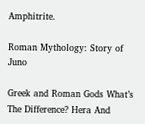Amphitrite.

Roman Mythology: Story of Juno

Greek and Roman Gods What’s The Difference? Hera And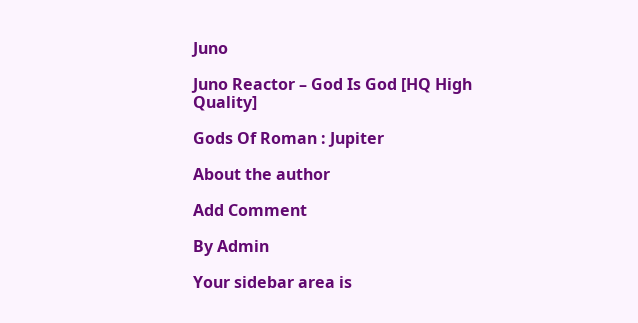Juno

Juno Reactor – God Is God [HQ High Quality]

Gods Of Roman : Jupiter

About the author

Add Comment

By Admin

Your sidebar area is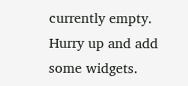currently empty. Hurry up and add some widgets.